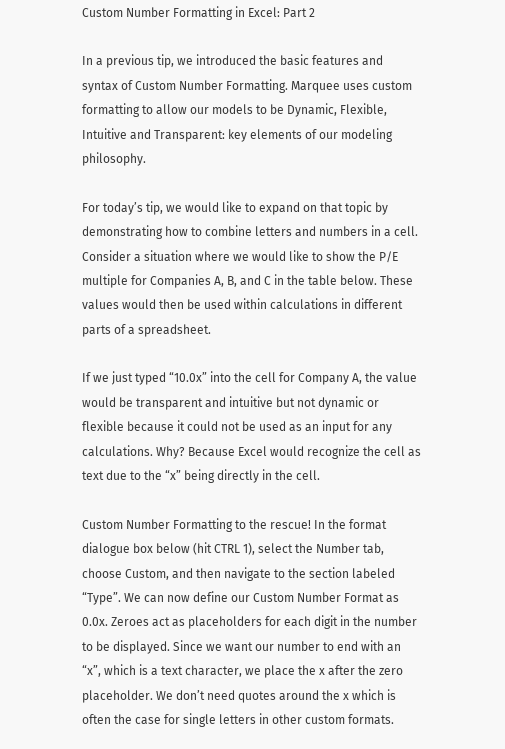Custom Number Formatting in Excel: Part 2

In a previous tip, we introduced the basic features and syntax of Custom Number Formatting. Marquee uses custom formatting to allow our models to be Dynamic, Flexible, Intuitive and Transparent: key elements of our modeling philosophy.

For today’s tip, we would like to expand on that topic by demonstrating how to combine letters and numbers in a cell. Consider a situation where we would like to show the P/E multiple for Companies A, B, and C in the table below. These values would then be used within calculations in different parts of a spreadsheet.

If we just typed “10.0x” into the cell for Company A, the value would be transparent and intuitive but not dynamic or flexible because it could not be used as an input for any calculations. Why? Because Excel would recognize the cell as text due to the “x” being directly in the cell.

Custom Number Formatting to the rescue! In the format dialogue box below (hit CTRL 1), select the Number tab, choose Custom, and then navigate to the section labeled “Type”. We can now define our Custom Number Format as 0.0x. Zeroes act as placeholders for each digit in the number to be displayed. Since we want our number to end with an “x”, which is a text character, we place the x after the zero placeholder. We don’t need quotes around the x which is often the case for single letters in other custom formats.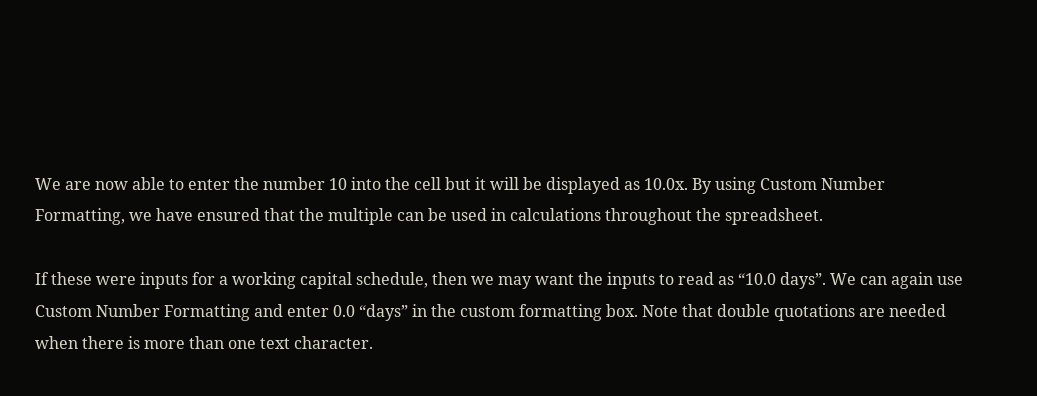We are now able to enter the number 10 into the cell but it will be displayed as 10.0x. By using Custom Number Formatting, we have ensured that the multiple can be used in calculations throughout the spreadsheet.

If these were inputs for a working capital schedule, then we may want the inputs to read as “10.0 days”. We can again use Custom Number Formatting and enter 0.0 “days” in the custom formatting box. Note that double quotations are needed when there is more than one text character.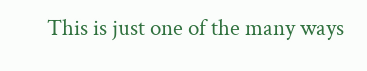This is just one of the many ways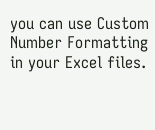you can use Custom Number Formatting in your Excel files.